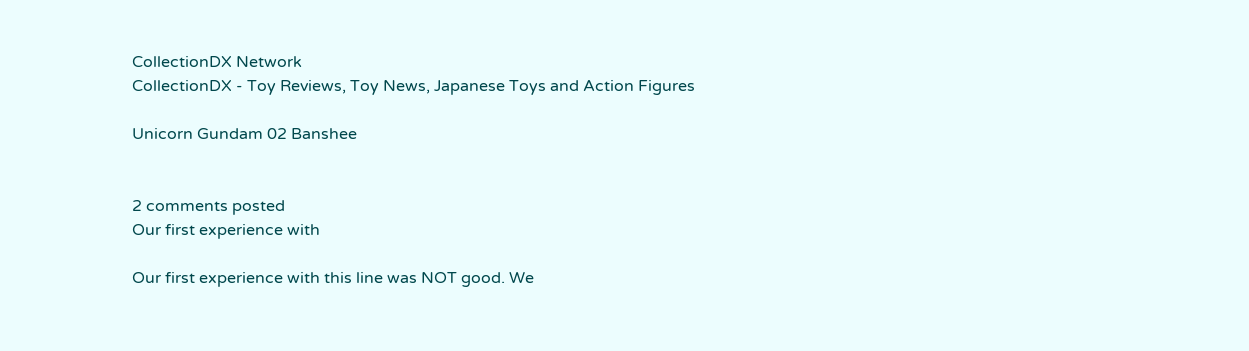CollectionDX Network
CollectionDX - Toy Reviews, Toy News, Japanese Toys and Action Figures

Unicorn Gundam 02 Banshee


2 comments posted
Our first experience with

Our first experience with this line was NOT good. We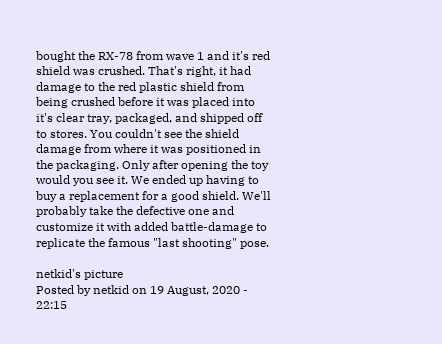bought the RX-78 from wave 1 and it's red shield was crushed. That's right, it had damage to the red plastic shield from being crushed before it was placed into it's clear tray, packaged, and shipped off to stores. You couldn't see the shield damage from where it was positioned in the packaging. Only after opening the toy would you see it. We ended up having to buy a replacement for a good shield. We'll probably take the defective one and customize it with added battle-damage to replicate the famous "last shooting" pose.

netkid's picture
Posted by netkid on 19 August, 2020 - 22:15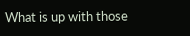What is up with those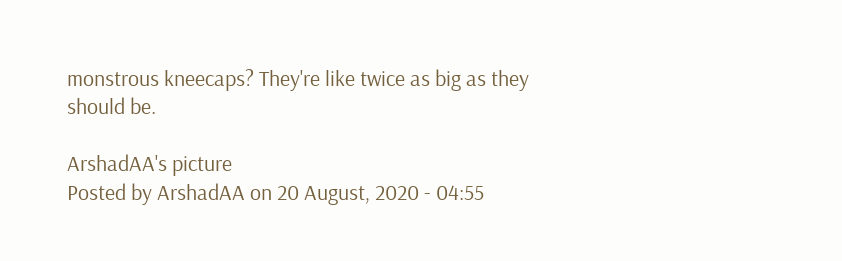monstrous kneecaps? They're like twice as big as they should be.

ArshadAA's picture
Posted by ArshadAA on 20 August, 2020 - 04:55